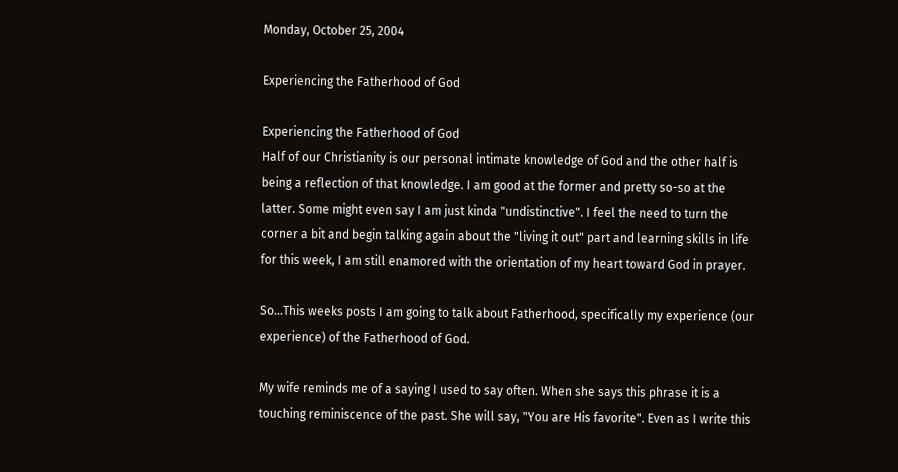Monday, October 25, 2004

Experiencing the Fatherhood of God

Experiencing the Fatherhood of God
Half of our Christianity is our personal intimate knowledge of God and the other half is being a reflection of that knowledge. I am good at the former and pretty so-so at the latter. Some might even say I am just kinda "undistinctive". I feel the need to turn the corner a bit and begin talking again about the "living it out" part and learning skills in life for this week, I am still enamored with the orientation of my heart toward God in prayer.

So…This weeks posts I am going to talk about Fatherhood, specifically my experience (our experience) of the Fatherhood of God.

My wife reminds me of a saying I used to say often. When she says this phrase it is a touching reminiscence of the past. She will say, "You are His favorite". Even as I write this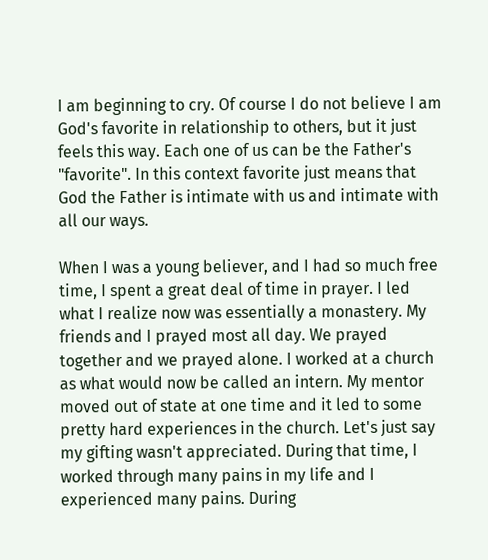I am beginning to cry. Of course I do not believe I am God's favorite in relationship to others, but it just feels this way. Each one of us can be the Father's "favorite". In this context favorite just means that God the Father is intimate with us and intimate with all our ways.

When I was a young believer, and I had so much free time, I spent a great deal of time in prayer. I led what I realize now was essentially a monastery. My friends and I prayed most all day. We prayed together and we prayed alone. I worked at a church as what would now be called an intern. My mentor moved out of state at one time and it led to some pretty hard experiences in the church. Let's just say my gifting wasn't appreciated. During that time, I worked through many pains in my life and I experienced many pains. During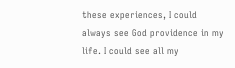these experiences, I could always see God providence in my life. I could see all my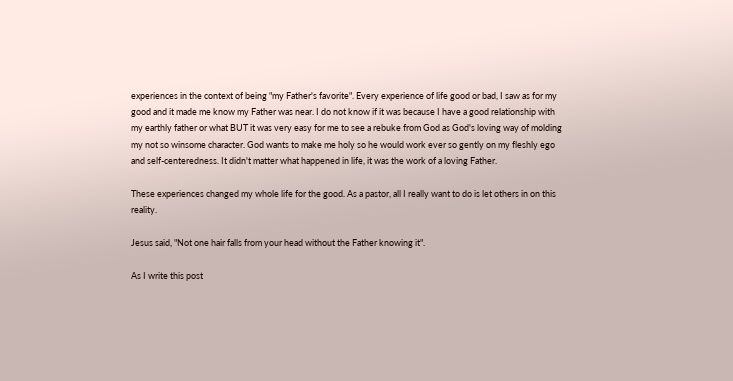experiences in the context of being "my Father's favorite". Every experience of life good or bad, I saw as for my good and it made me know my Father was near. I do not know if it was because I have a good relationship with my earthly father or what BUT it was very easy for me to see a rebuke from God as God's loving way of molding my not so winsome character. God wants to make me holy so he would work ever so gently on my fleshly ego and self-centeredness. It didn't matter what happened in life, it was the work of a loving Father.

These experiences changed my whole life for the good. As a pastor, all I really want to do is let others in on this reality.

Jesus said, "Not one hair falls from your head without the Father knowing it".

As I write this post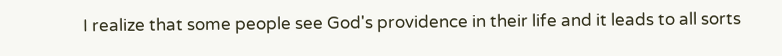I realize that some people see God's providence in their life and it leads to all sorts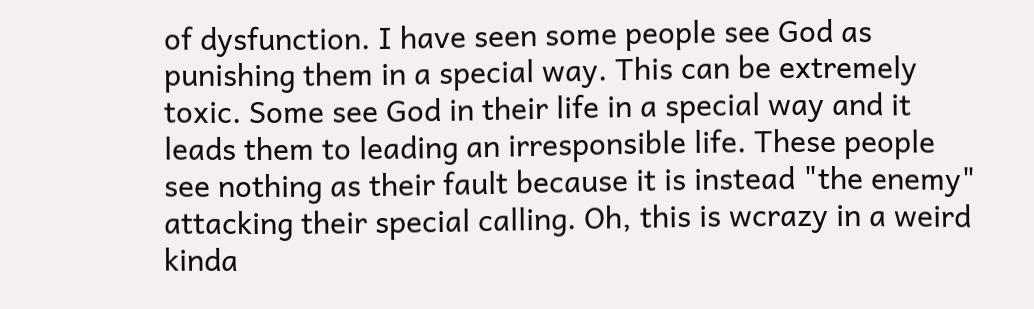of dysfunction. I have seen some people see God as punishing them in a special way. This can be extremely toxic. Some see God in their life in a special way and it leads them to leading an irresponsible life. These people see nothing as their fault because it is instead "the enemy" attacking their special calling. Oh, this is wcrazy in a weird kinda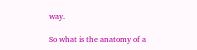way.

So what is the anatomy of a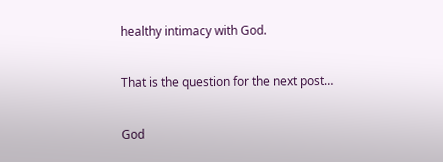healthy intimacy with God.

That is the question for the next post…

God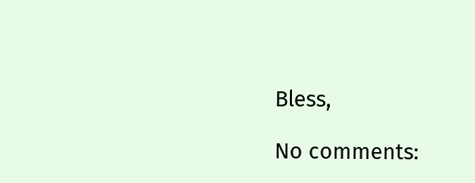Bless,

No comments: